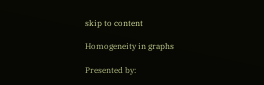skip to content

Homogeneity in graphs

Presented by: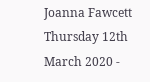Joanna Fawcett
Thursday 12th March 2020 -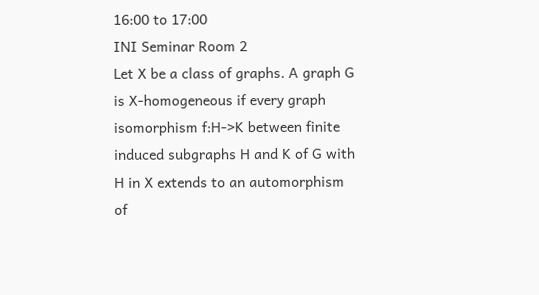16:00 to 17:00
INI Seminar Room 2
Let X be a class of graphs. A graph G is X-homogeneous if every graph isomorphism f:H->K between finite induced subgraphs H and K of G with H in X extends to an automorphism of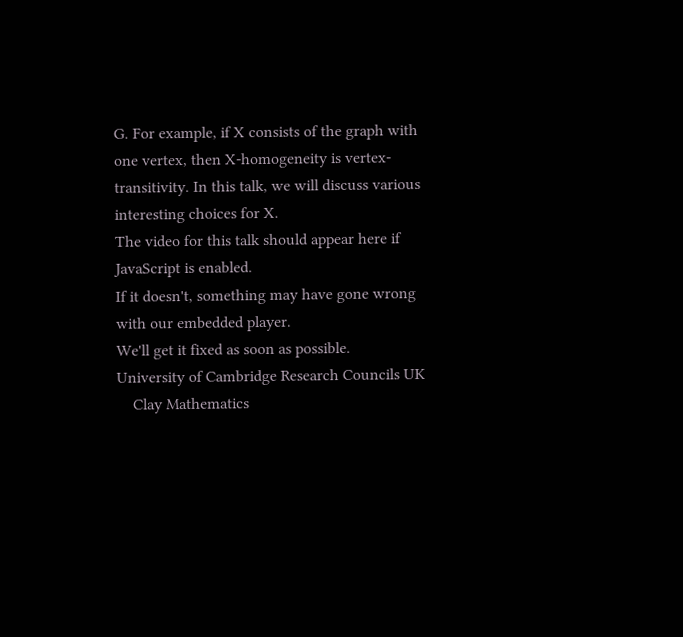G. For example, if X consists of the graph with one vertex, then X-homogeneity is vertex-transitivity. In this talk, we will discuss various interesting choices for X.
The video for this talk should appear here if JavaScript is enabled.
If it doesn't, something may have gone wrong with our embedded player.
We'll get it fixed as soon as possible.
University of Cambridge Research Councils UK
    Clay Mathematics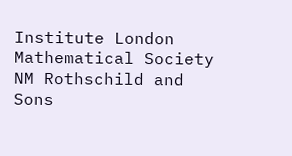Institute London Mathematical Society NM Rothschild and Sons